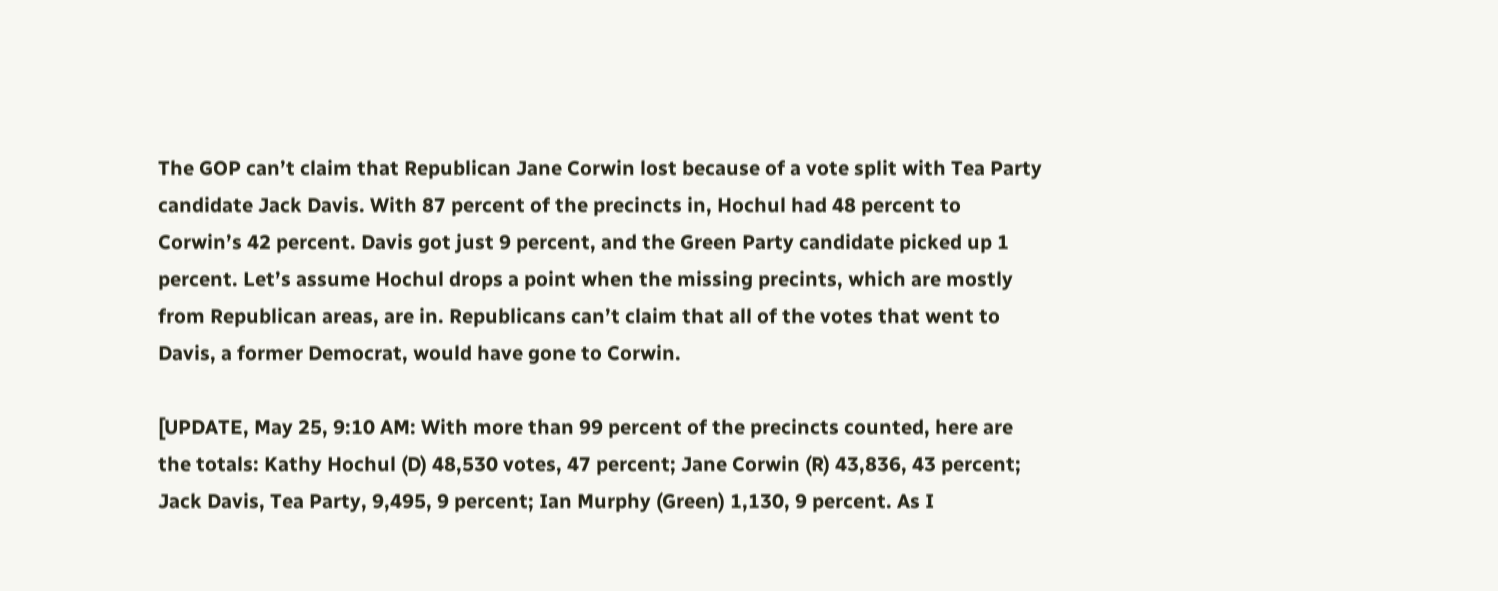The GOP can’t claim that Republican Jane Corwin lost because of a vote split with Tea Party candidate Jack Davis. With 87 percent of the precincts in, Hochul had 48 percent to Corwin’s 42 percent. Davis got just 9 percent, and the Green Party candidate picked up 1 percent. Let’s assume Hochul drops a point when the missing precints, which are mostly from Republican areas, are in. Republicans can’t claim that all of the votes that went to Davis, a former Democrat, would have gone to Corwin.

[UPDATE, May 25, 9:10 AM: With more than 99 percent of the precincts counted, here are the totals: Kathy Hochul (D) 48,530 votes, 47 percent; Jane Corwin (R) 43,836, 43 percent; Jack Davis, Tea Party, 9,495, 9 percent; Ian Murphy (Green) 1,130, 9 percent. As I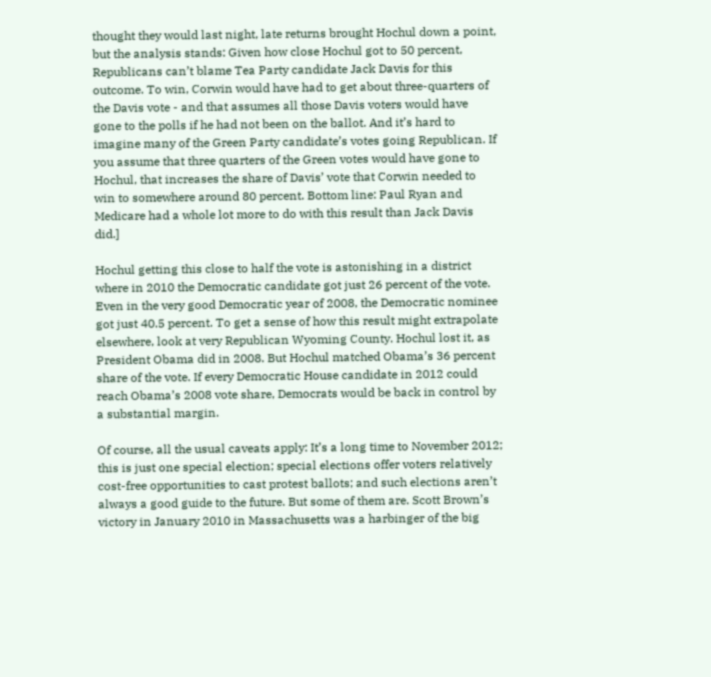thought they would last night, late returns brought Hochul down a point, but the analysis stands: Given how close Hochul got to 50 percent, Republicans can’t blame Tea Party candidate Jack Davis for this outcome. To win, Corwin would have had to get about three-quarters of the Davis vote - and that assumes all those Davis voters would have gone to the polls if he had not been on the ballot. And it’s hard to imagine many of the Green Party candidate’s votes going Republican. If you assume that three quarters of the Green votes would have gone to Hochul, that increases the share of Davis’ vote that Corwin needed to win to somewhere around 80 percent. Bottom line: Paul Ryan and Medicare had a whole lot more to do with this result than Jack Davis did.]

Hochul getting this close to half the vote is astonishing in a district where in 2010 the Democratic candidate got just 26 percent of the vote. Even in the very good Democratic year of 2008, the Democratic nominee got just 40.5 percent. To get a sense of how this result might extrapolate elsewhere, look at very Republican Wyoming County. Hochul lost it, as President Obama did in 2008. But Hochul matched Obama’s 36 percent share of the vote. If every Democratic House candidate in 2012 could reach Obama’s 2008 vote share, Democrats would be back in control by a substantial margin.

Of course, all the usual caveats apply: It’s a long time to November 2012; this is just one special election; special elections offer voters relatively cost-free opportunities to cast protest ballots; and such elections aren’t always a good guide to the future. But some of them are. Scott Brown’s victory in January 2010 in Massachusetts was a harbinger of the big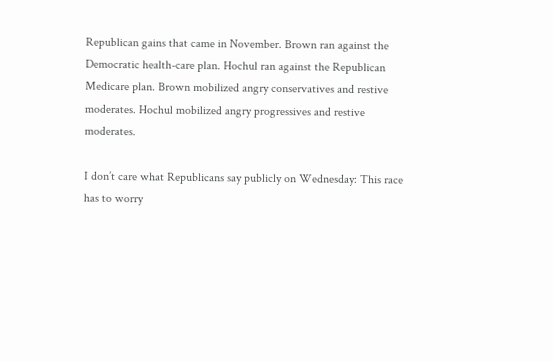Republican gains that came in November. Brown ran against the Democratic health-care plan. Hochul ran against the Republican Medicare plan. Brown mobilized angry conservatives and restive moderates. Hochul mobilized angry progressives and restive moderates.

I don’t care what Republicans say publicly on Wednesday: This race has to worry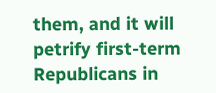them, and it will petrify first-term Republicans in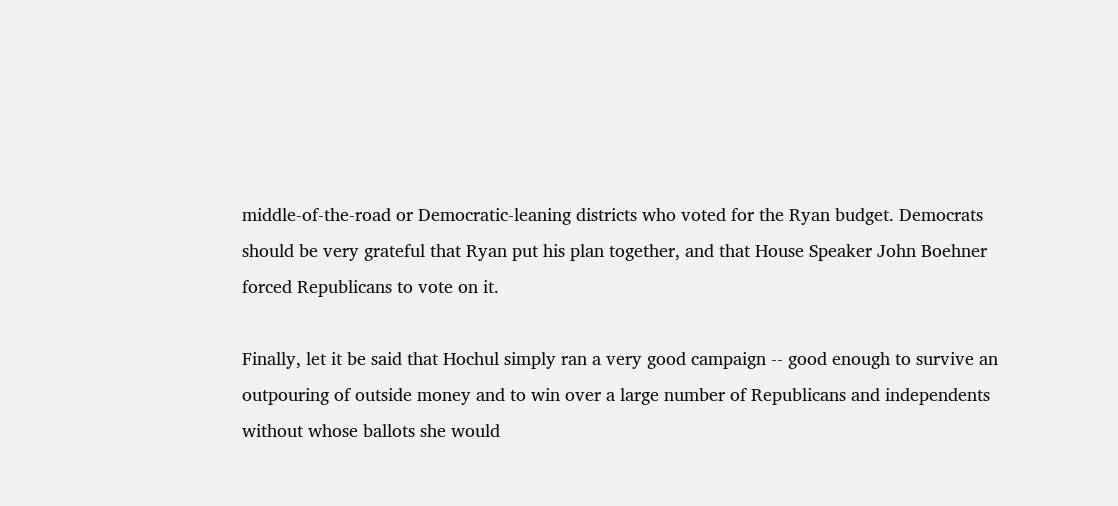middle-of-the-road or Democratic-leaning districts who voted for the Ryan budget. Democrats should be very grateful that Ryan put his plan together, and that House Speaker John Boehner forced Republicans to vote on it.

Finally, let it be said that Hochul simply ran a very good campaign -- good enough to survive an outpouring of outside money and to win over a large number of Republicans and independents without whose ballots she would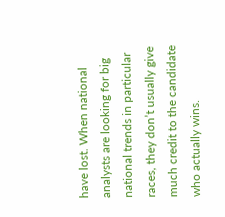have lost. When national analysts are looking for big national trends in particular races, they don’t usually give much credit to the candidate who actually wins.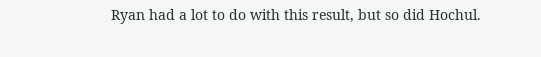Ryan had a lot to do with this result, but so did Hochul.